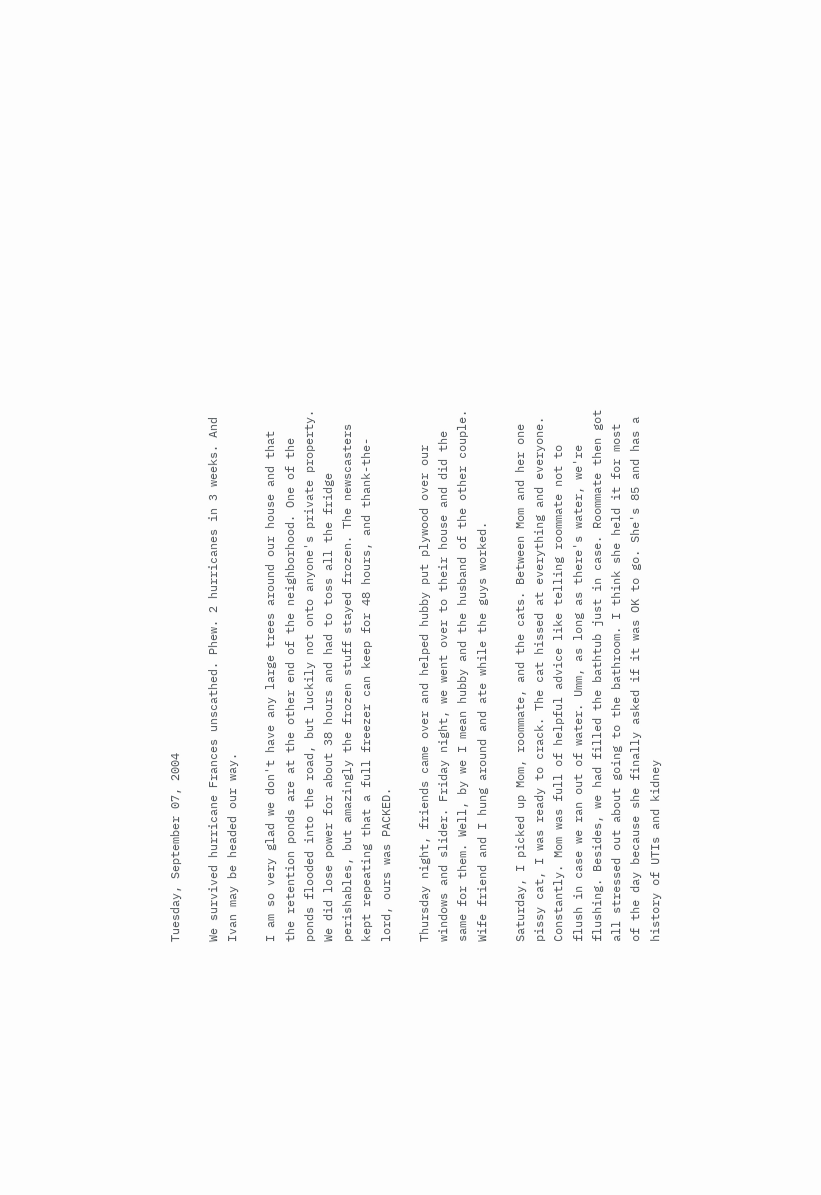Tuesday, September 07, 2004

We survived hurricane Frances unscathed. Phew. 2 hurricanes in 3 weeks. And Ivan may be headed our way.

I am so very glad we don't have any large trees around our house and that the retention ponds are at the other end of the neighborhood. One of the ponds flooded into the road, but luckily not onto anyone's private property. We did lose power for about 38 hours and had to toss all the fridge perishables, but amazingly the frozen stuff stayed frozen. The newscasters kept repeating that a full freezer can keep for 48 hours, and thank-the-lord, ours was PACKED.

Thursday night, friends came over and helped hubby put plywood over our windows and slider. Friday night, we went over to their house and did the same for them. Well, by we I mean hubby and the husband of the other couple. Wife friend and I hung around and ate while the guys worked.

Saturday, I picked up Mom, roommate, and the cats. Between Mom and her one pissy cat, I was ready to crack. The cat hissed at everything and everyone. Constantly. Mom was full of helpful advice like telling roommate not to flush in case we ran out of water. Umm, as long as there's water, we're flushing. Besides, we had filled the bathtub just in case. Roommate then got all stressed out about going to the bathroom. I think she held it for most of the day because she finally asked if it was OK to go. She's 85 and has a history of UTIs and kidney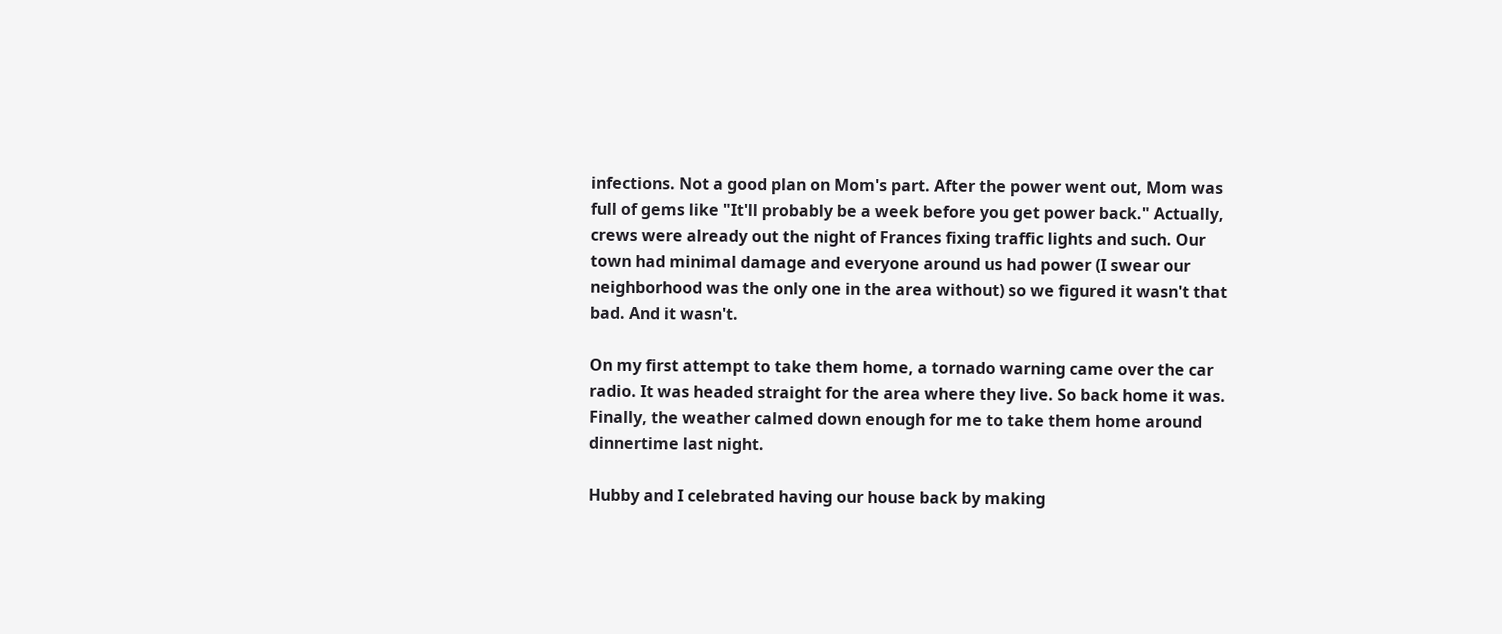infections. Not a good plan on Mom's part. After the power went out, Mom was full of gems like "It'll probably be a week before you get power back." Actually, crews were already out the night of Frances fixing traffic lights and such. Our town had minimal damage and everyone around us had power (I swear our neighborhood was the only one in the area without) so we figured it wasn't that bad. And it wasn't.

On my first attempt to take them home, a tornado warning came over the car radio. It was headed straight for the area where they live. So back home it was. Finally, the weather calmed down enough for me to take them home around dinnertime last night.

Hubby and I celebrated having our house back by making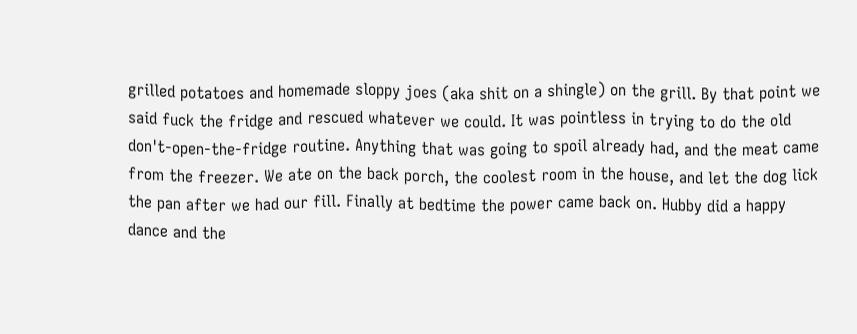grilled potatoes and homemade sloppy joes (aka shit on a shingle) on the grill. By that point we said fuck the fridge and rescued whatever we could. It was pointless in trying to do the old don't-open-the-fridge routine. Anything that was going to spoil already had, and the meat came from the freezer. We ate on the back porch, the coolest room in the house, and let the dog lick the pan after we had our fill. Finally at bedtime the power came back on. Hubby did a happy dance and the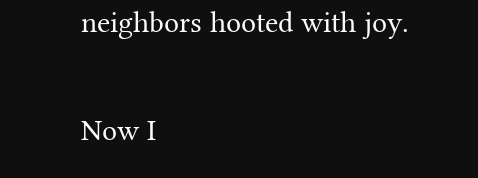neighbors hooted with joy.

Now I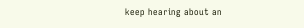keep hearing about an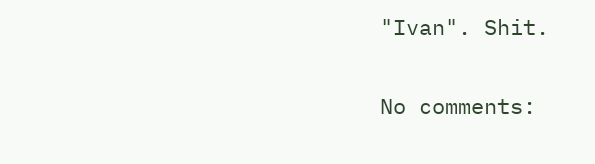"Ivan". Shit.

No comments: